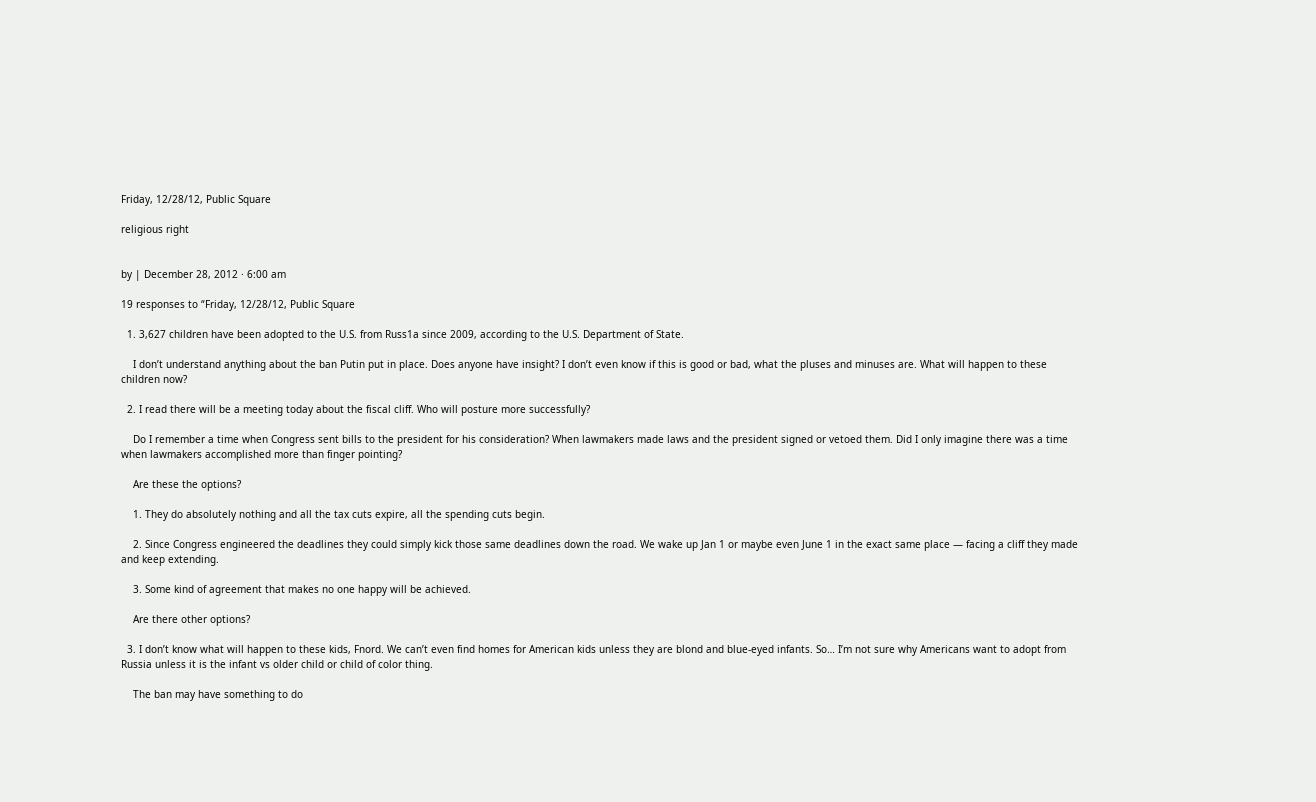Friday, 12/28/12, Public Square

religious right


by | December 28, 2012 · 6:00 am

19 responses to “Friday, 12/28/12, Public Square

  1. 3,627 children have been adopted to the U.S. from Russ1a since 2009, according to the U.S. Department of State.

    I don’t understand anything about the ban Putin put in place. Does anyone have insight? I don’t even know if this is good or bad, what the pluses and minuses are. What will happen to these children now?

  2. I read there will be a meeting today about the fiscal cliff. Who will posture more successfully?

    Do I remember a time when Congress sent bills to the president for his consideration? When lawmakers made laws and the president signed or vetoed them. Did I only imagine there was a time when lawmakers accomplished more than finger pointing?

    Are these the options?

    1. They do absolutely nothing and all the tax cuts expire, all the spending cuts begin.

    2. Since Congress engineered the deadlines they could simply kick those same deadlines down the road. We wake up Jan 1 or maybe even June 1 in the exact same place — facing a cliff they made and keep extending.

    3. Some kind of agreement that makes no one happy will be achieved.

    Are there other options?

  3. I don’t know what will happen to these kids, Fnord. We can’t even find homes for American kids unless they are blond and blue-eyed infants. So… I’m not sure why Americans want to adopt from Russia unless it is the infant vs older child or child of color thing.

    The ban may have something to do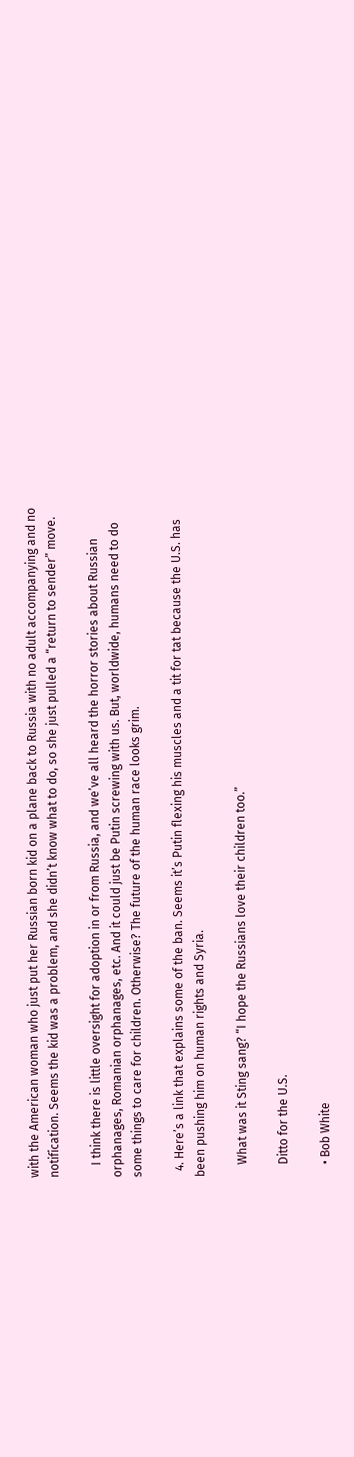with the American woman who just put her Russian born kid on a plane back to Russia with no adult accompanying and no notification. Seems the kid was a problem, and she didn’t know what to do, so she just pulled a “return to sender” move.

    I think there is little oversight for adoption in or from Russia, and we’ve all heard the horror stories about Russian orphanages, Romanian orphanages, etc. And it could just be Putin screwing with us. But, worldwide, humans need to do some things to care for children. Otherwise? The future of the human race looks grim.

  4. Here’s a link that explains some of the ban. Seems it’s Putin flexing his muscles and a tit for tat because the U.S. has been pushing him on human rights and Syria.

    What was it Sting sang? “I hope the Russians love their children too.”

    Ditto for the U.S.

    • Bob White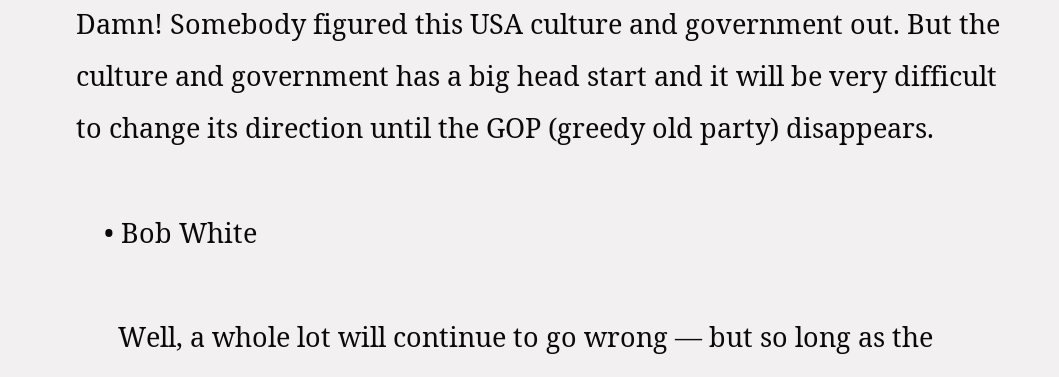Damn! Somebody figured this USA culture and government out. But the culture and government has a big head start and it will be very difficult to change its direction until the GOP (greedy old party) disappears.

    • Bob White

      Well, a whole lot will continue to go wrong — but so long as the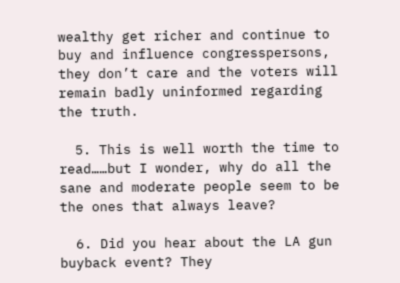wealthy get richer and continue to buy and influence congresspersons, they don’t care and the voters will remain badly uninformed regarding the truth.

  5. This is well worth the time to read……but I wonder, why do all the sane and moderate people seem to be the ones that always leave?

  6. Did you hear about the LA gun buyback event? They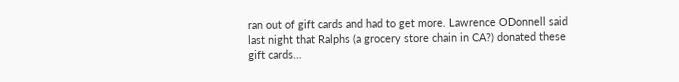ran out of gift cards and had to get more. Lawrence ODonnell said last night that Ralphs (a grocery store chain in CA?) donated these gift cards…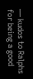— kudos to Ralphs for being a good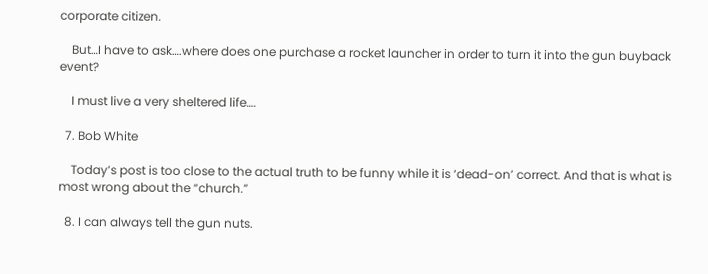corporate citizen.

    But…I have to ask….where does one purchase a rocket launcher in order to turn it into the gun buyback event?

    I must live a very sheltered life….

  7. Bob White

    Today’s post is too close to the actual truth to be funny while it is ‘dead-on’ correct. And that is what is most wrong about the “church.”

  8. I can always tell the gun nuts.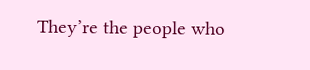They’re the people who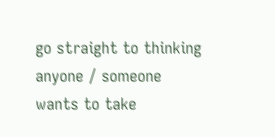go straight to thinking anyone / someone wants to take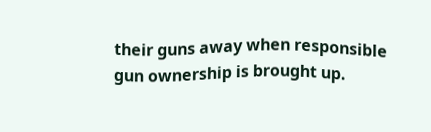their guns away when responsible gun ownership is brought up.